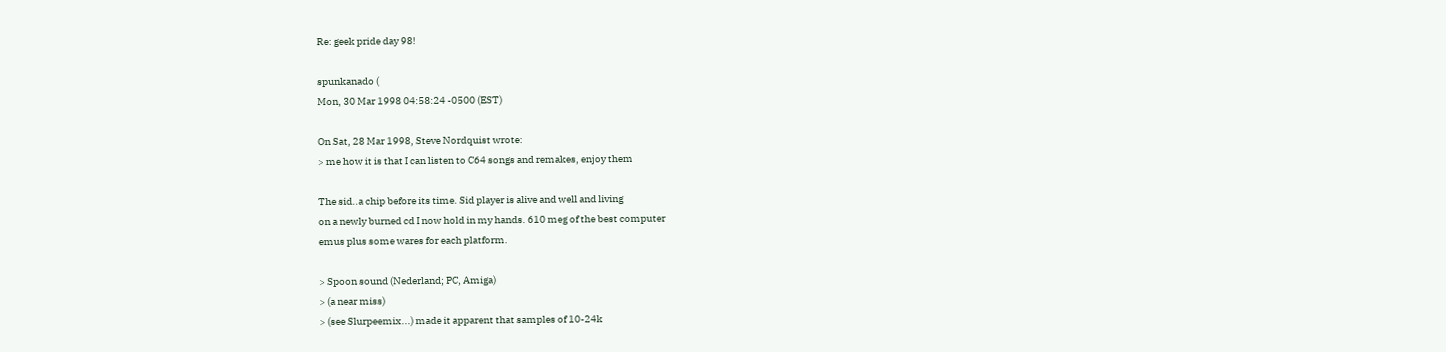Re: geek pride day 98!

spunkanado (
Mon, 30 Mar 1998 04:58:24 -0500 (EST)

On Sat, 28 Mar 1998, Steve Nordquist wrote:
> me how it is that I can listen to C64 songs and remakes, enjoy them

The sid..a chip before its time. Sid player is alive and well and living
on a newly burned cd I now hold in my hands. 610 meg of the best computer
emus plus some wares for each platform.

> Spoon sound (Nederland; PC, Amiga)
> (a near miss)
> (see Slurpeemix...) made it apparent that samples of 10-24k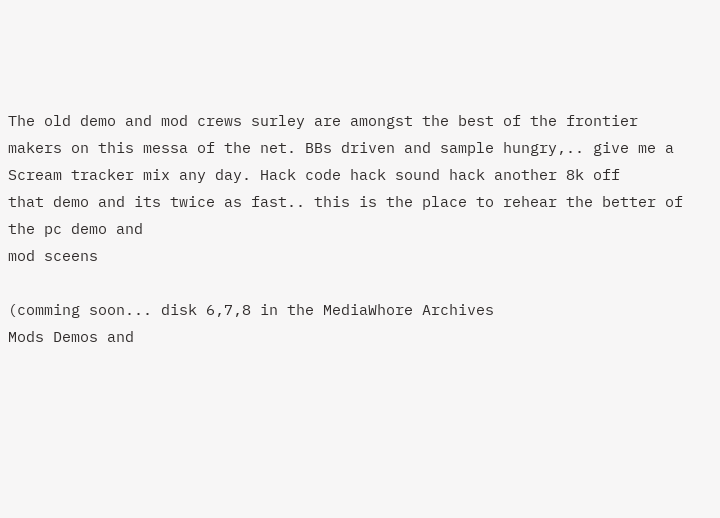The old demo and mod crews surley are amongst the best of the frontier
makers on this messa of the net. BBs driven and sample hungry,.. give me a
Scream tracker mix any day. Hack code hack sound hack another 8k off
that demo and its twice as fast.. this is the place to rehear the better of the pc demo and
mod sceens

(comming soon... disk 6,7,8 in the MediaWhore Archives
Mods Demos and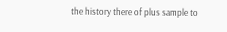the history there of plus sample to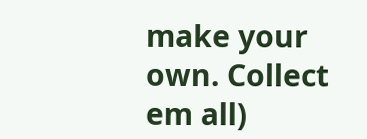make your
own. Collect em all)